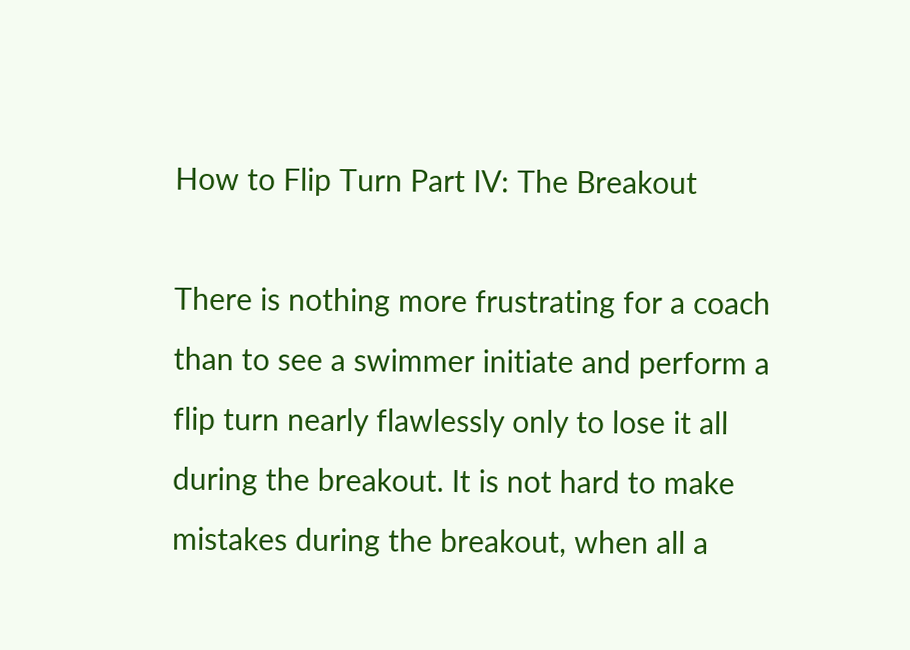How to Flip Turn Part IV: The Breakout

There is nothing more frustrating for a coach than to see a swimmer initiate and perform a flip turn nearly flawlessly only to lose it all during the breakout. It is not hard to make mistakes during the breakout, when all a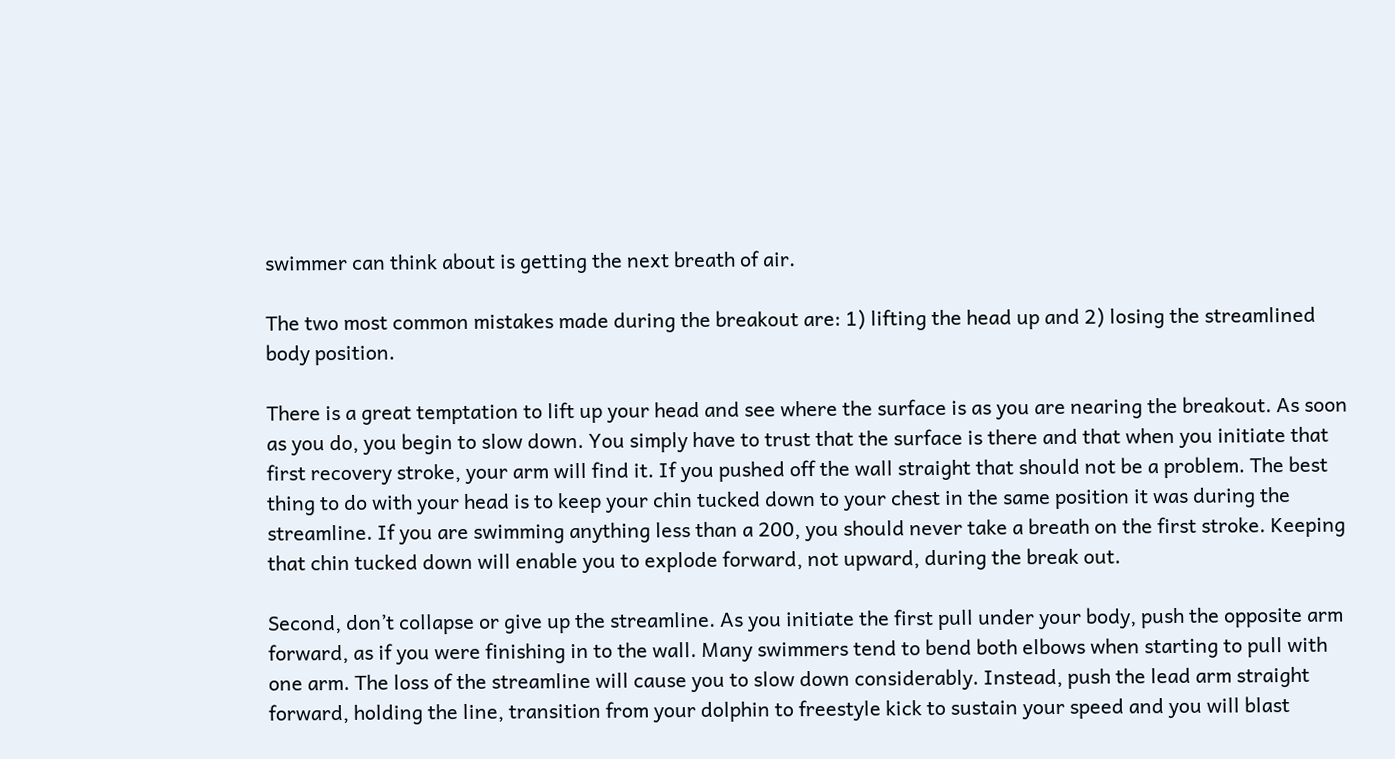swimmer can think about is getting the next breath of air.

The two most common mistakes made during the breakout are: 1) lifting the head up and 2) losing the streamlined body position.

There is a great temptation to lift up your head and see where the surface is as you are nearing the breakout. As soon as you do, you begin to slow down. You simply have to trust that the surface is there and that when you initiate that first recovery stroke, your arm will find it. If you pushed off the wall straight that should not be a problem. The best thing to do with your head is to keep your chin tucked down to your chest in the same position it was during the streamline. If you are swimming anything less than a 200, you should never take a breath on the first stroke. Keeping that chin tucked down will enable you to explode forward, not upward, during the break out.

Second, don’t collapse or give up the streamline. As you initiate the first pull under your body, push the opposite arm forward, as if you were finishing in to the wall. Many swimmers tend to bend both elbows when starting to pull with one arm. The loss of the streamline will cause you to slow down considerably. Instead, push the lead arm straight forward, holding the line, transition from your dolphin to freestyle kick to sustain your speed and you will blast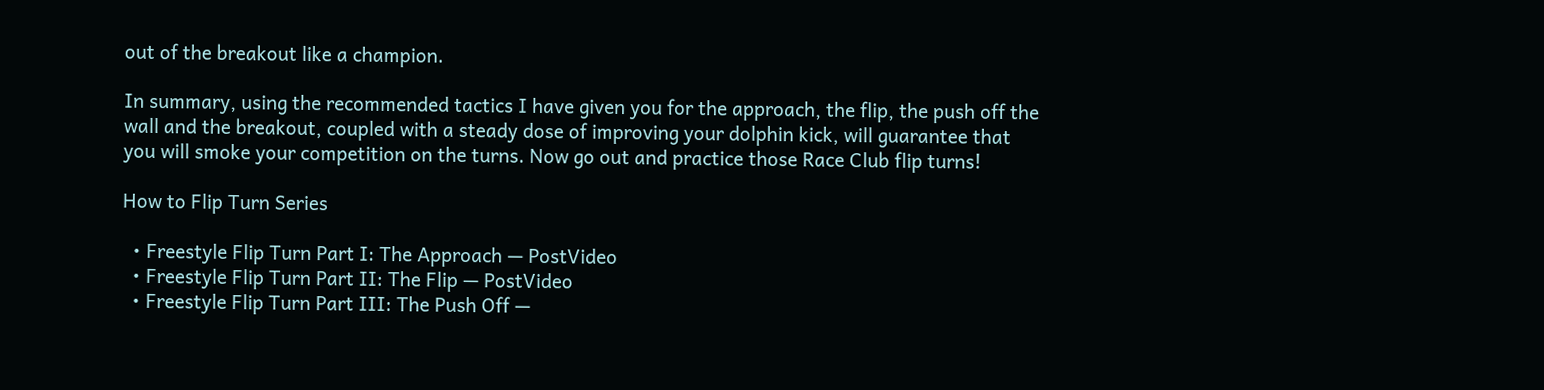out of the breakout like a champion.

In summary, using the recommended tactics I have given you for the approach, the flip, the push off the wall and the breakout, coupled with a steady dose of improving your dolphin kick, will guarantee that you will smoke your competition on the turns. Now go out and practice those Race Club flip turns!

How to Flip Turn Series

  • Freestyle Flip Turn Part I: The Approach — PostVideo
  • Freestyle Flip Turn Part II: The Flip — PostVideo
  • Freestyle Flip Turn Part III: The Push Off —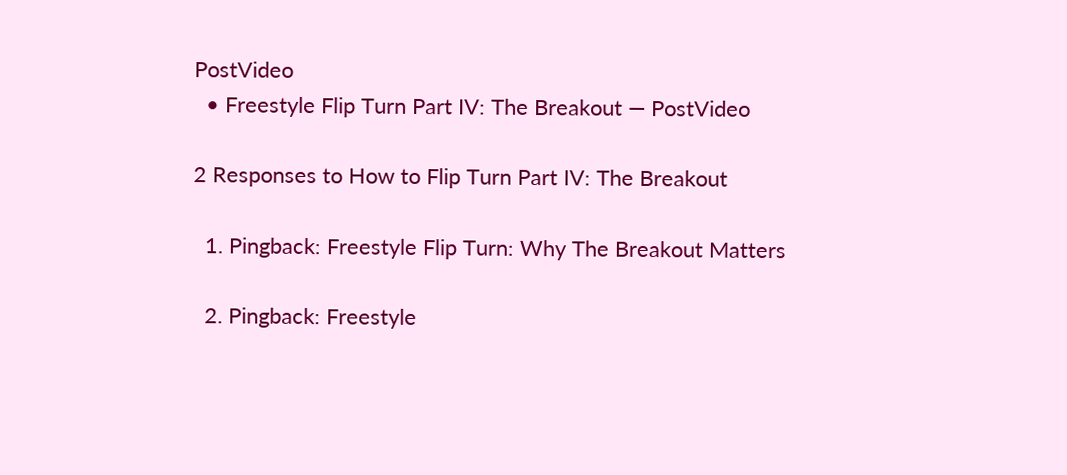PostVideo
  • Freestyle Flip Turn Part IV: The Breakout — PostVideo

2 Responses to How to Flip Turn Part IV: The Breakout

  1. Pingback: Freestyle Flip Turn: Why The Breakout Matters

  2. Pingback: Freestyle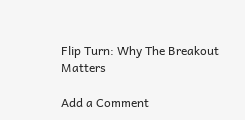Flip Turn: Why The Breakout Matters

Add a Comment